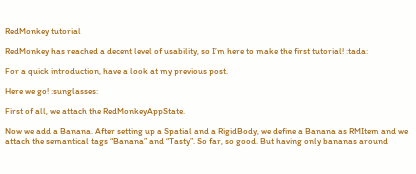RedMonkey tutorial

RedMonkey has reached a decent level of usability, so I’m here to make the first tutorial! :tada:

For a quick introduction, have a look at my previous post.

Here we go! :sunglasses:

First of all, we attach the RedMonkeyAppState.

Now we add a Banana. After setting up a Spatial and a RigidBody, we define a Banana as RMItem and we attach the semantical tags “Banana” and “Tasty”. So far, so good. But having only bananas around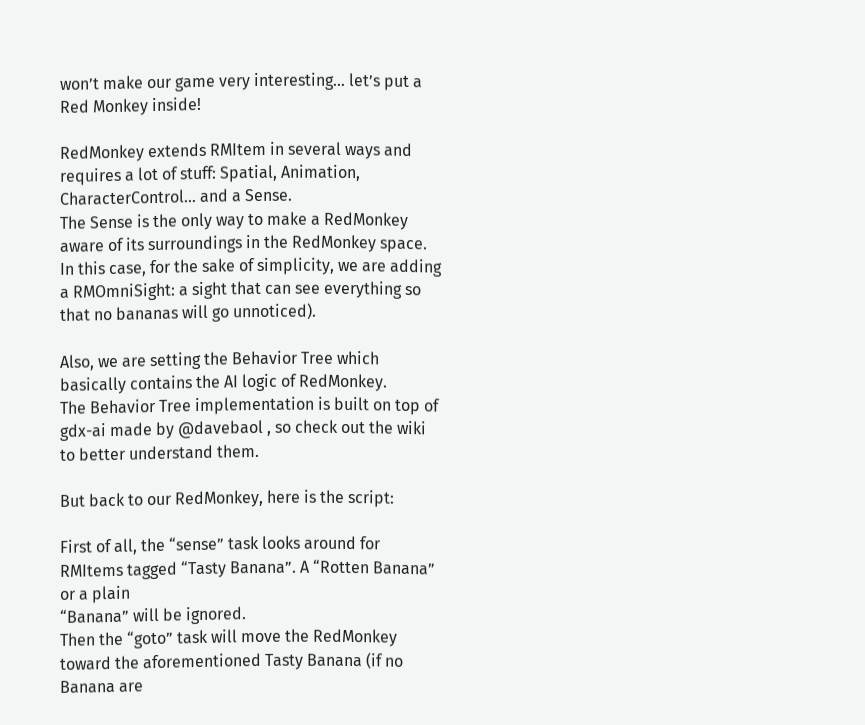won’t make our game very interesting… let’s put a Red Monkey inside!

RedMonkey extends RMItem in several ways and requires a lot of stuff: Spatial, Animation, CharacterControl… and a Sense.
The Sense is the only way to make a RedMonkey aware of its surroundings in the RedMonkey space. In this case, for the sake of simplicity, we are adding a RMOmniSight: a sight that can see everything so that no bananas will go unnoticed).

Also, we are setting the Behavior Tree which basically contains the AI logic of RedMonkey.
The Behavior Tree implementation is built on top of gdx-ai made by @davebaol , so check out the wiki to better understand them.

But back to our RedMonkey, here is the script:

First of all, the “sense” task looks around for RMItems tagged “Tasty Banana”. A “Rotten Banana” or a plain
“Banana” will be ignored.
Then the “goto” task will move the RedMonkey toward the aforementioned Tasty Banana (if no Banana are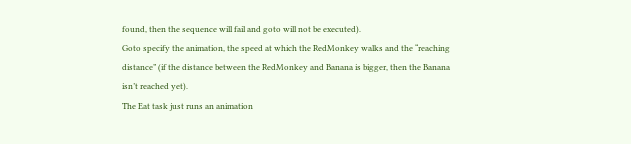found, then the sequence will fail and goto will not be executed).
Goto specify the animation, the speed at which the RedMonkey walks and the “reaching distance” (if the distance between the RedMonkey and Banana is bigger, then the Banana isn’t reached yet).
The Eat task just runs an animation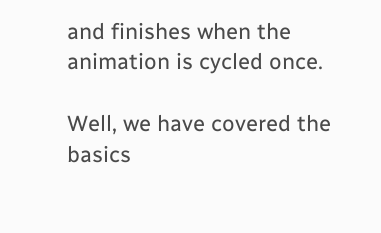and finishes when the animation is cycled once.

Well, we have covered the basics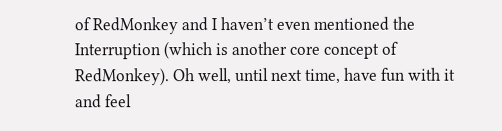of RedMonkey and I haven’t even mentioned the Interruption (which is another core concept of RedMonkey). Oh well, until next time, have fun with it and feel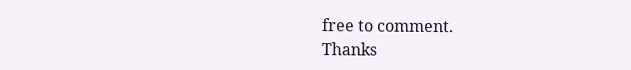free to comment.
Thanks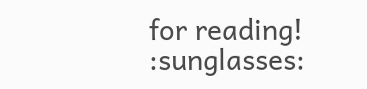for reading! :sunglasses: